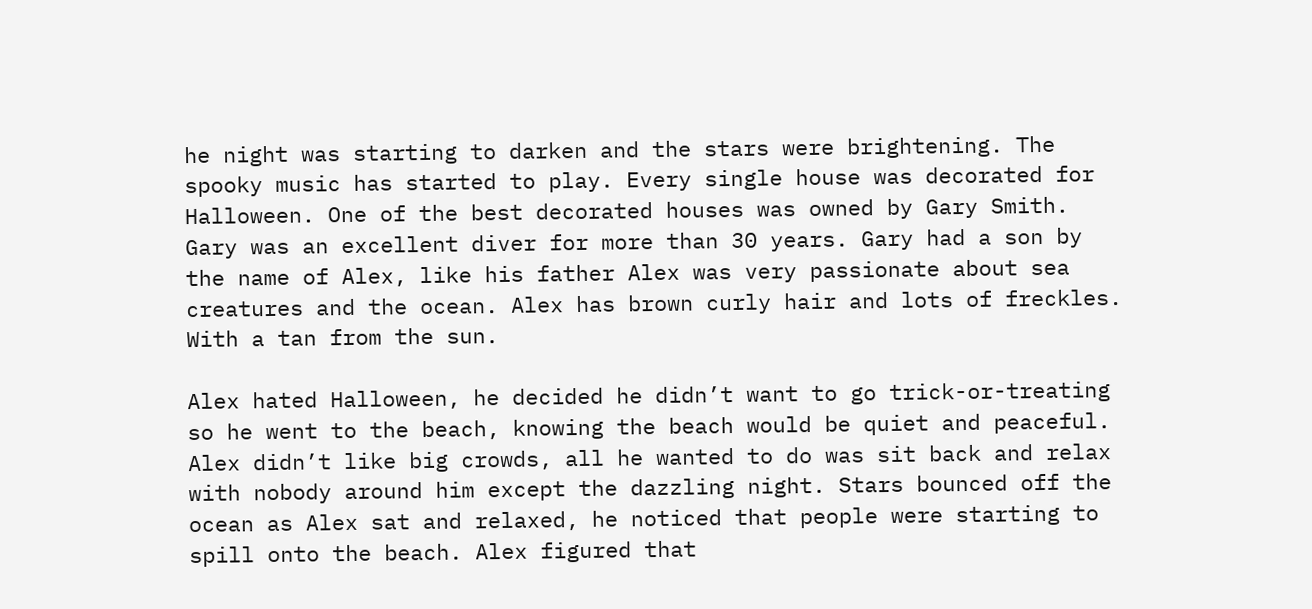he night was starting to darken and the stars were brightening. The spooky music has started to play. Every single house was decorated for Halloween. One of the best decorated houses was owned by Gary Smith. Gary was an excellent diver for more than 30 years. Gary had a son by the name of Alex, like his father Alex was very passionate about sea creatures and the ocean. Alex has brown curly hair and lots of freckles. With a tan from the sun.

Alex hated Halloween, he decided he didn’t want to go trick-or-treating so he went to the beach, knowing the beach would be quiet and peaceful. Alex didn’t like big crowds, all he wanted to do was sit back and relax with nobody around him except the dazzling night. Stars bounced off the ocean as Alex sat and relaxed, he noticed that people were starting to spill onto the beach. Alex figured that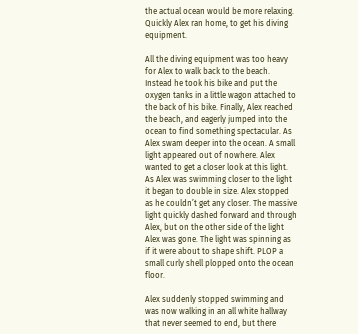the actual ocean would be more relaxing.  Quickly Alex ran home, to get his diving equipment.

All the diving equipment was too heavy for Alex to walk back to the beach. Instead he took his bike and put the oxygen tanks in a little wagon attached to the back of his bike. Finally, Alex reached the beach, and eagerly jumped into the ocean to find something spectacular. As Alex swam deeper into the ocean. A small light appeared out of nowhere. Alex wanted to get a closer look at this light. As Alex was swimming closer to the light it began to double in size. Alex stopped as he couldn’t get any closer. The massive light quickly dashed forward and through Alex, but on the other side of the light Alex was gone. The light was spinning as if it were about to shape shift. PLOP a small curly shell plopped onto the ocean floor.

Alex suddenly stopped swimming and was now walking in an all white hallway that never seemed to end, but there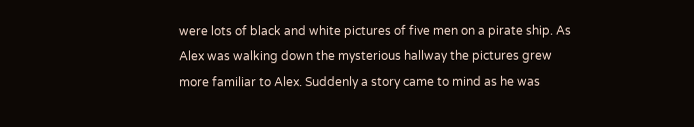were lots of black and white pictures of five men on a pirate ship. As Alex was walking down the mysterious hallway the pictures grew more familiar to Alex. Suddenly a story came to mind as he was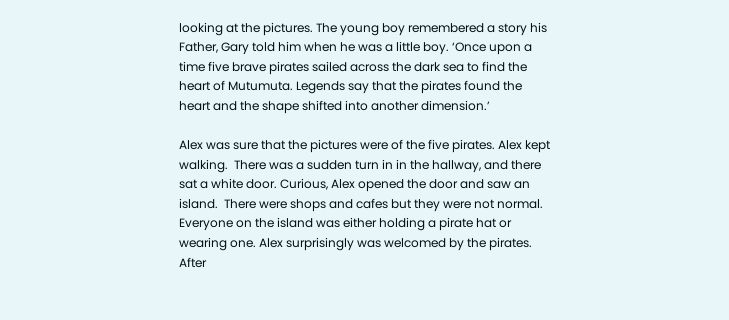looking at the pictures. The young boy remembered a story his Father, Gary told him when he was a little boy. ‘Once upon a time five brave pirates sailed across the dark sea to find the heart of Mutumuta. Legends say that the pirates found the heart and the shape shifted into another dimension.’

Alex was sure that the pictures were of the five pirates. Alex kept walking.  There was a sudden turn in in the hallway, and there sat a white door. Curious, Alex opened the door and saw an island.  There were shops and cafes but they were not normal. Everyone on the island was either holding a pirate hat or wearing one. Alex surprisingly was welcomed by the pirates. After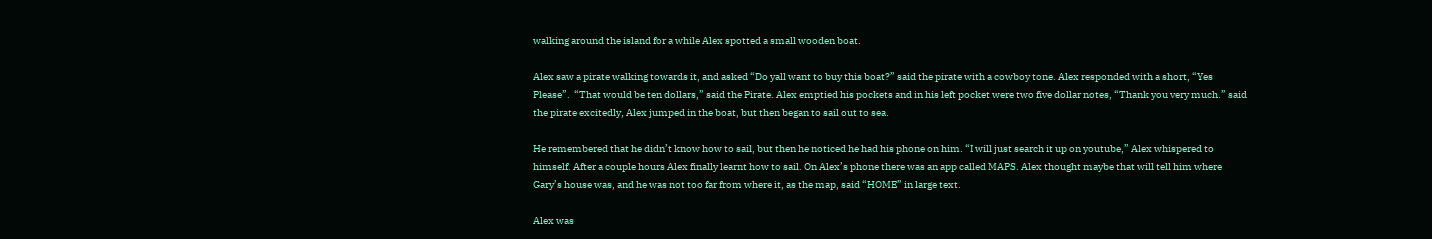walking around the island for a while Alex spotted a small wooden boat.

Alex saw a pirate walking towards it, and asked “Do yall want to buy this boat?” said the pirate with a cowboy tone. Alex responded with a short, “Yes Please”.  “That would be ten dollars,” said the Pirate. Alex emptied his pockets and in his left pocket were two five dollar notes, “Thank you very much.” said the pirate excitedly, Alex jumped in the boat, but then began to sail out to sea.

He remembered that he didn’t know how to sail, but then he noticed he had his phone on him. “I will just search it up on youtube,” Alex whispered to himself. After a couple hours Alex finally learnt how to sail. On Alex’s phone there was an app called MAPS. Alex thought maybe that will tell him where Gary’s house was, and he was not too far from where it, as the map, said “HOME” in large text.

Alex was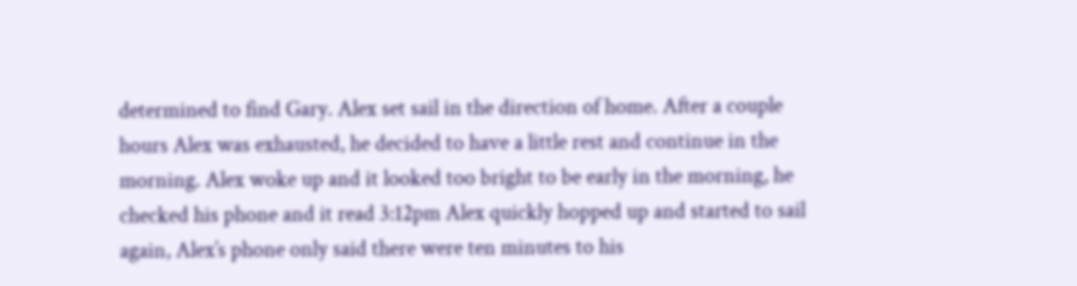determined to find Gary. Alex set sail in the direction of home. After a couple hours Alex was exhausted, he decided to have a little rest and continue in the morning. Alex woke up and it looked too bright to be early in the morning, he checked his phone and it read 3:12pm Alex quickly hopped up and started to sail again, Alex’s phone only said there were ten minutes to his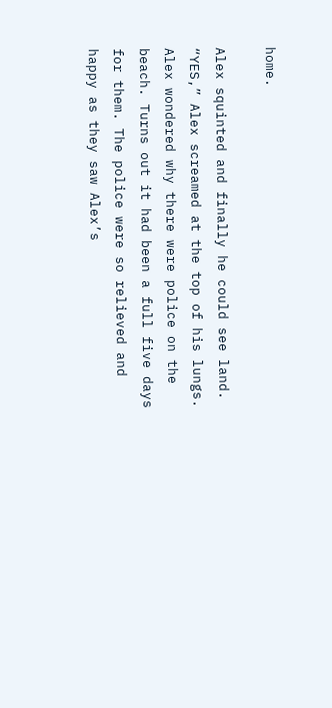home.

Alex squinted and finally he could see land. “YES,” Alex screamed at the top of his lungs. Alex wondered why there were police on the beach. Turns out it had been a full five days for them. The police were so relieved and happy as they saw Alex’s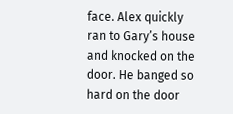face. Alex quickly ran to Gary’s house and knocked on the door. He banged so hard on the door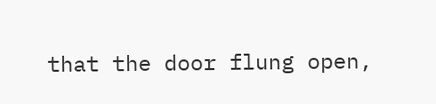that the door flung open,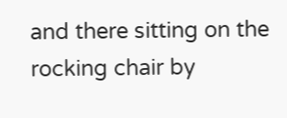and there sitting on the rocking chair by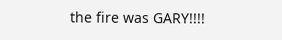the fire was GARY!!!!